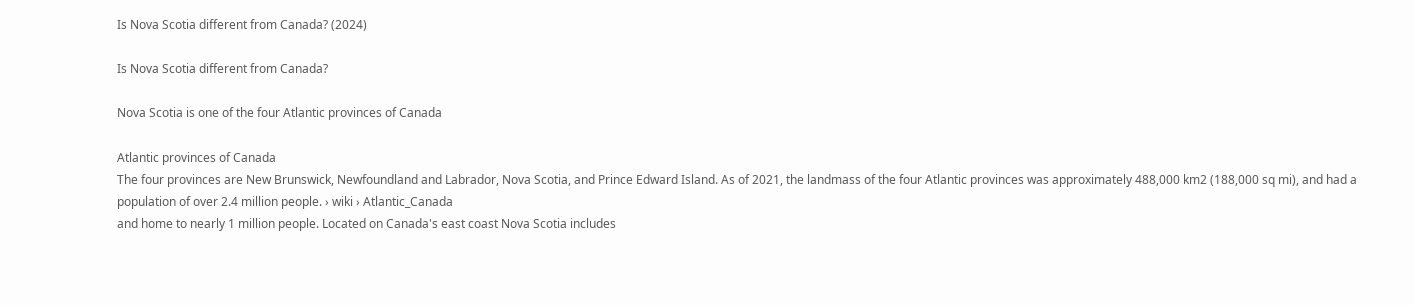Is Nova Scotia different from Canada? (2024)

Is Nova Scotia different from Canada?

Nova Scotia is one of the four Atlantic provinces of Canada

Atlantic provinces of Canada
The four provinces are New Brunswick, Newfoundland and Labrador, Nova Scotia, and Prince Edward Island. As of 2021, the landmass of the four Atlantic provinces was approximately 488,000 km2 (188,000 sq mi), and had a population of over 2.4 million people. › wiki › Atlantic_Canada
and home to nearly 1 million people. Located on Canada's east coast Nova Scotia includes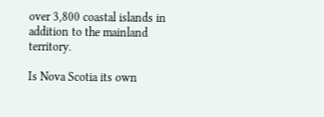over 3,800 coastal islands in addition to the mainland territory.

Is Nova Scotia its own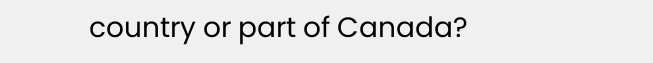country or part of Canada?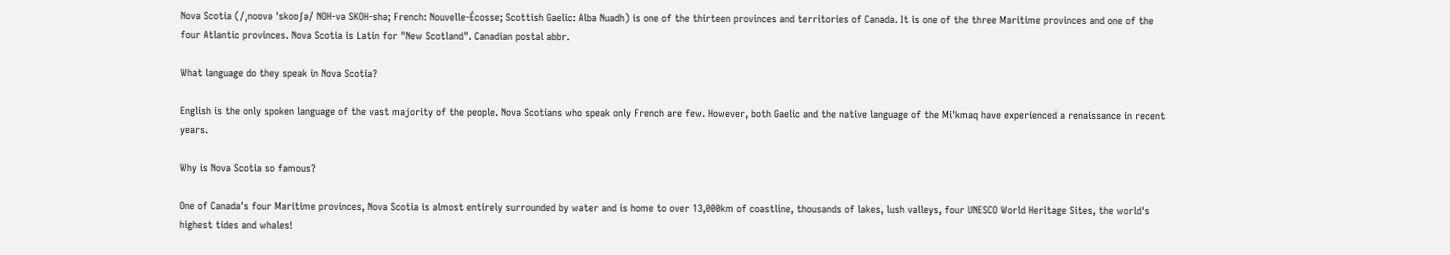Nova Scotia (/ˌnoʊvə ˈskoʊʃə/ NOH-və SKOH-shə; French: Nouvelle-Écosse; Scottish Gaelic: Alba Nuadh) is one of the thirteen provinces and territories of Canada. It is one of the three Maritime provinces and one of the four Atlantic provinces. Nova Scotia is Latin for "New Scotland". Canadian postal abbr.

What language do they speak in Nova Scotia?

English is the only spoken language of the vast majority of the people. Nova Scotians who speak only French are few. However, both Gaelic and the native language of the Mi'kmaq have experienced a renaissance in recent years.

Why is Nova Scotia so famous?

One of Canada's four Maritime provinces, Nova Scotia is almost entirely surrounded by water and is home to over 13,000km of coastline, thousands of lakes, lush valleys, four UNESCO World Heritage Sites, the world's highest tides and whales!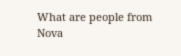What are people from Nova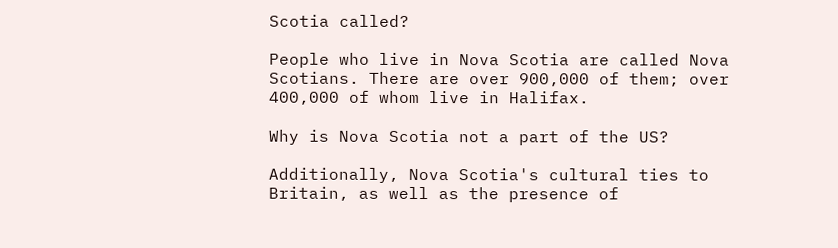Scotia called?

People who live in Nova Scotia are called Nova Scotians. There are over 900,000 of them; over 400,000 of whom live in Halifax.

Why is Nova Scotia not a part of the US?

Additionally, Nova Scotia's cultural ties to Britain, as well as the presence of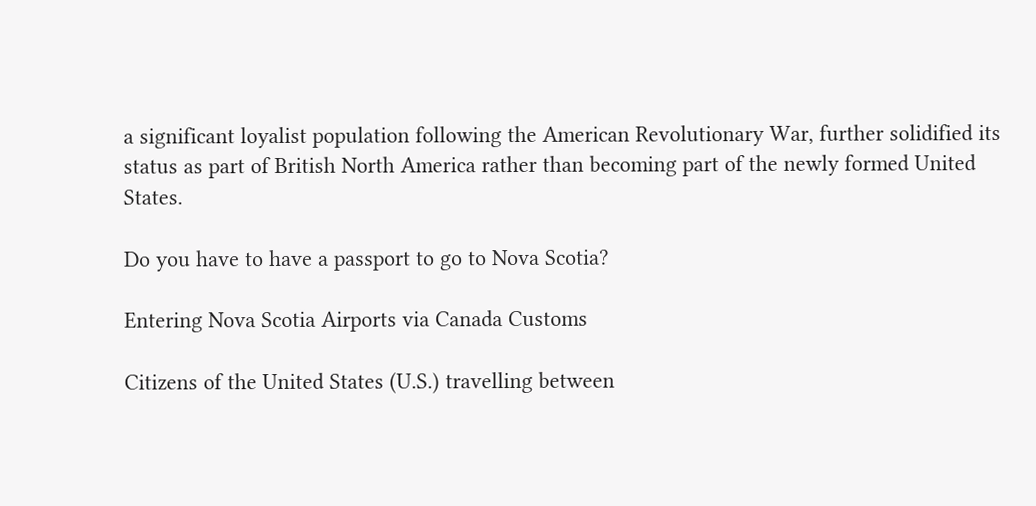a significant loyalist population following the American Revolutionary War, further solidified its status as part of British North America rather than becoming part of the newly formed United States.

Do you have to have a passport to go to Nova Scotia?

Entering Nova Scotia Airports via Canada Customs

Citizens of the United States (U.S.) travelling between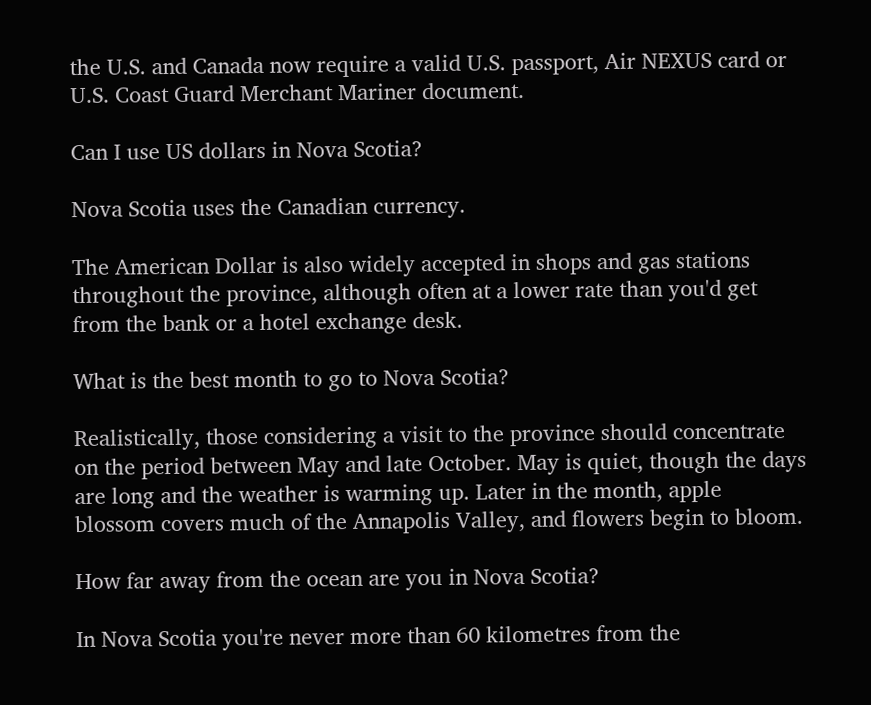the U.S. and Canada now require a valid U.S. passport, Air NEXUS card or U.S. Coast Guard Merchant Mariner document.

Can I use US dollars in Nova Scotia?

Nova Scotia uses the Canadian currency.

The American Dollar is also widely accepted in shops and gas stations throughout the province, although often at a lower rate than you'd get from the bank or a hotel exchange desk.

What is the best month to go to Nova Scotia?

Realistically, those considering a visit to the province should concentrate on the period between May and late October. May is quiet, though the days are long and the weather is warming up. Later in the month, apple blossom covers much of the Annapolis Valley, and flowers begin to bloom.

How far away from the ocean are you in Nova Scotia?

In Nova Scotia you're never more than 60 kilometres from the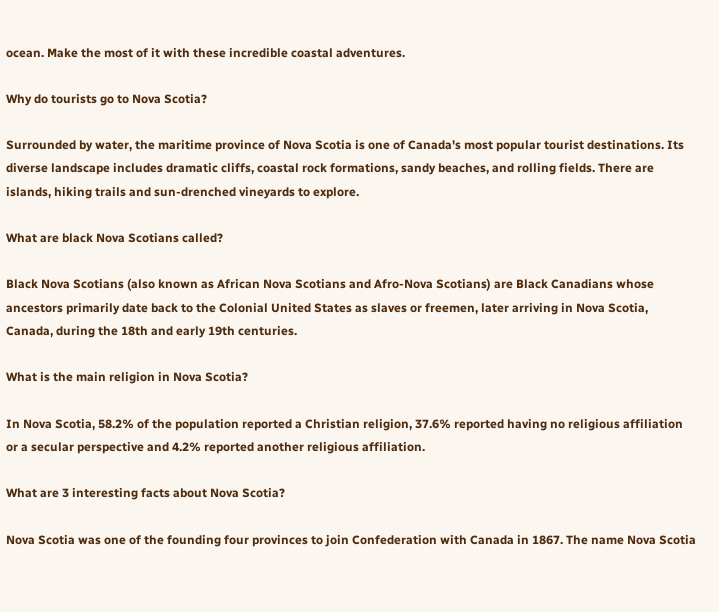ocean. Make the most of it with these incredible coastal adventures.

Why do tourists go to Nova Scotia?

Surrounded by water, the maritime province of Nova Scotia is one of Canada's most popular tourist destinations. Its diverse landscape includes dramatic cliffs, coastal rock formations, sandy beaches, and rolling fields. There are islands, hiking trails and sun-drenched vineyards to explore.

What are black Nova Scotians called?

Black Nova Scotians (also known as African Nova Scotians and Afro-Nova Scotians) are Black Canadians whose ancestors primarily date back to the Colonial United States as slaves or freemen, later arriving in Nova Scotia, Canada, during the 18th and early 19th centuries.

What is the main religion in Nova Scotia?

In Nova Scotia, 58.2% of the population reported a Christian religion, 37.6% reported having no religious affiliation or a secular perspective and 4.2% reported another religious affiliation.

What are 3 interesting facts about Nova Scotia?

Nova Scotia was one of the founding four provinces to join Confederation with Canada in 1867. The name Nova Scotia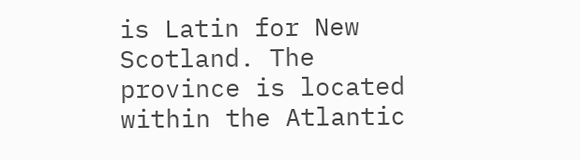is Latin for New Scotland. The province is located within the Atlantic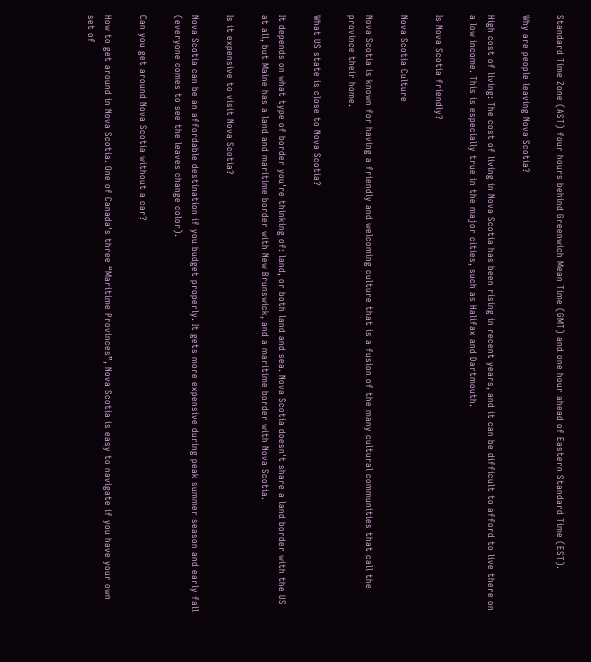Standard Time Zone (AST) four hours behind Greenwich Mean Time (GMT) and one hour ahead of Eastern Standard Time (EST).

Why are people leaving Nova Scotia?

High cost of living: The cost of living in Nova Scotia has been rising in recent years, and it can be difficult to afford to live there on a low income. This is especially true in the major cities, such as Halifax and Dartmouth.

Is Nova Scotia friendly?

Nova Scotia Culture

Nova Scotia is known for having a friendly and welcoming culture that is a fusion of the many cultural communities that call the province their home.

What US state is close to Nova Scotia?

It depends on what type of border you're thinking of: land, or both land and sea. Nova Scotia doesn't share a land border with the US at all, but Maine has a land and maritime border with New Brunswick, and a maritime border with Nova Scotia.

Is it expensive to visit Nova Scotia?

Nova Scotia can be an affordable destination if you budget properly. It gets more expensive during peak summer season and early fall (everyone comes to see the leaves change color).

Can you get around Nova Scotia without a car?

How to get around in Nova Scotia. One of Canada's three “Maritime Provinces”, Nova Scotia is easy to navigate if you have your own set of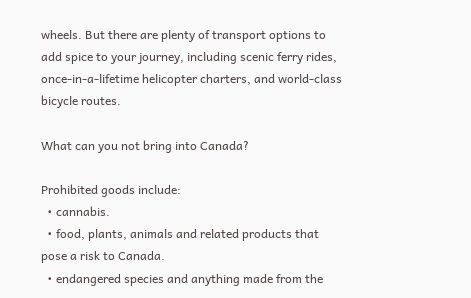wheels. But there are plenty of transport options to add spice to your journey, including scenic ferry rides, once-in-a-lifetime helicopter charters, and world-class bicycle routes.

What can you not bring into Canada?

Prohibited goods include:
  • cannabis.
  • food, plants, animals and related products that pose a risk to Canada.
  • endangered species and anything made from the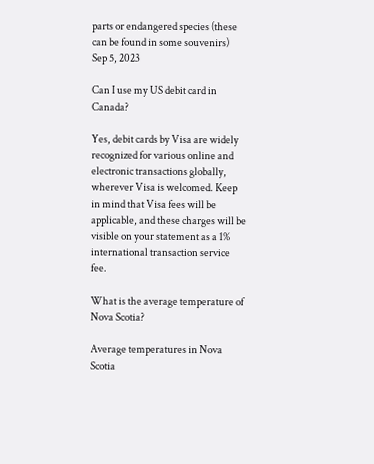parts or endangered species (these can be found in some souvenirs)
Sep 5, 2023

Can I use my US debit card in Canada?

Yes, debit cards by Visa are widely recognized for various online and electronic transactions globally, wherever Visa is welcomed. Keep in mind that Visa fees will be applicable, and these charges will be visible on your statement as a 1% international transaction service fee.

What is the average temperature of Nova Scotia?

Average temperatures in Nova Scotia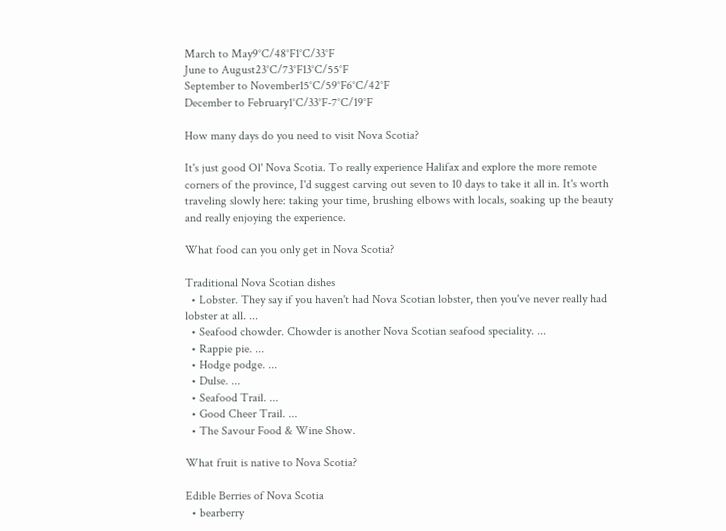March to May9°C/48°F1°C/33°F
June to August23°C/73°F13°C/55°F
September to November15°C/59°F6°C/42°F
December to February1°C/33°F-7°C/19°F

How many days do you need to visit Nova Scotia?

It's just good Ol' Nova Scotia. To really experience Halifax and explore the more remote corners of the province, I'd suggest carving out seven to 10 days to take it all in. It's worth traveling slowly here: taking your time, brushing elbows with locals, soaking up the beauty and really enjoying the experience.

What food can you only get in Nova Scotia?

Traditional Nova Scotian dishes
  • Lobster. They say if you haven't had Nova Scotian lobster, then you've never really had lobster at all. ...
  • Seafood chowder. Chowder is another Nova Scotian seafood speciality. ...
  • Rappie pie. ...
  • Hodge podge. ...
  • Dulse. ...
  • Seafood Trail. ...
  • Good Cheer Trail. ...
  • The Savour Food & Wine Show.

What fruit is native to Nova Scotia?

Edible Berries of Nova Scotia
  • bearberry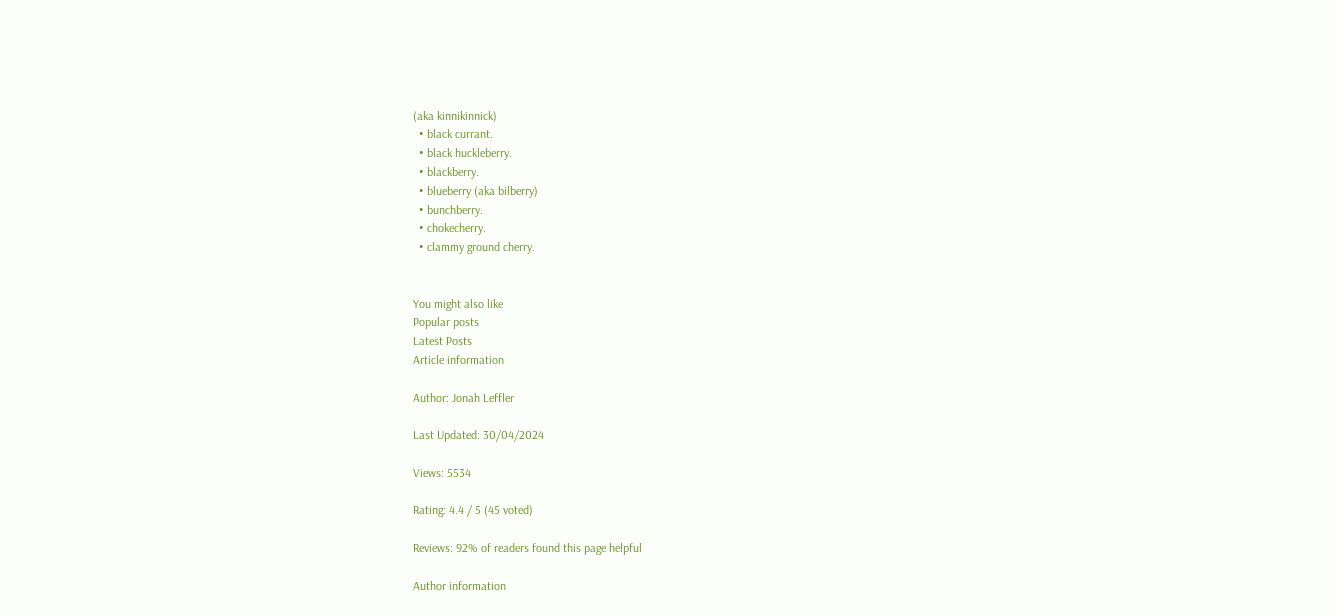(aka kinnikinnick)
  • black currant.
  • black huckleberry.
  • blackberry.
  • blueberry (aka bilberry)
  • bunchberry.
  • chokecherry.
  • clammy ground cherry.


You might also like
Popular posts
Latest Posts
Article information

Author: Jonah Leffler

Last Updated: 30/04/2024

Views: 5534

Rating: 4.4 / 5 (45 voted)

Reviews: 92% of readers found this page helpful

Author information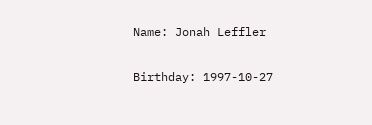Name: Jonah Leffler

Birthday: 1997-10-27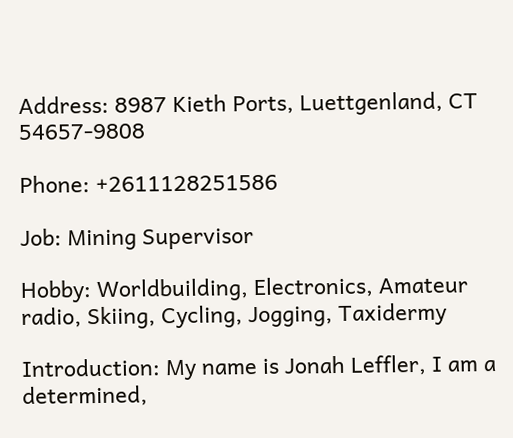Address: 8987 Kieth Ports, Luettgenland, CT 54657-9808

Phone: +2611128251586

Job: Mining Supervisor

Hobby: Worldbuilding, Electronics, Amateur radio, Skiing, Cycling, Jogging, Taxidermy

Introduction: My name is Jonah Leffler, I am a determined,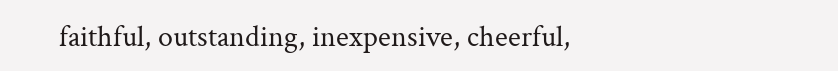faithful, outstanding, inexpensive, cheerful,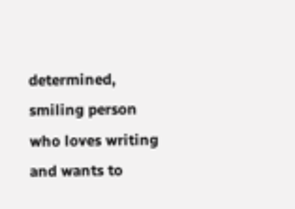determined, smiling person who loves writing and wants to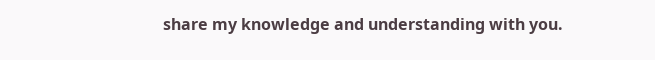share my knowledge and understanding with you.